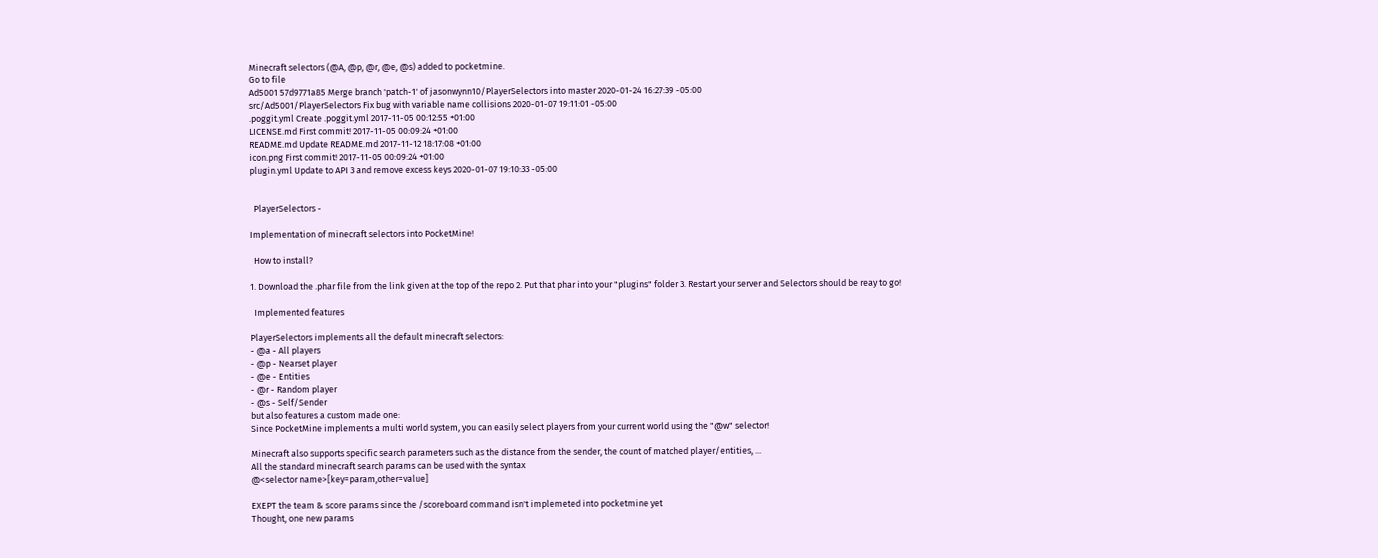Minecraft selectors (@A, @p, @r, @e, @s) added to pocketmine.
Go to file
Ad5001 57d9771a85 Merge branch 'patch-1' of jasonwynn10/PlayerSelectors into master 2020-01-24 16:27:39 -05:00
src/Ad5001/PlayerSelectors Fix bug with variable name collisions 2020-01-07 19:11:01 -05:00
.poggit.yml Create .poggit.yml 2017-11-05 00:12:55 +01:00
LICENSE.md First commit! 2017-11-05 00:09:24 +01:00
README.md Update README.md 2017-11-12 18:17:08 +01:00
icon.png First commit! 2017-11-05 00:09:24 +01:00
plugin.yml Update to API 3 and remove excess keys 2020-01-07 19:10:33 -05:00


  PlayerSelectors -

Implementation of minecraft selectors into PocketMine!

  How to install?

1. Download the .phar file from the link given at the top of the repo 2. Put that phar into your "plugins" folder 3. Restart your server and Selectors should be reay to go!

  Implemented features

PlayerSelectors implements all the default minecraft selectors:
- @a - All players
- @p - Nearset player
- @e - Entities
- @r - Random player
- @s - Self/Sender
but also features a custom made one:
Since PocketMine implements a multi world system, you can easily select players from your current world using the "@w" selector!

Minecraft also supports specific search parameters such as the distance from the sender, the count of matched player/entities, ...
All the standard minecraft search params can be used with the syntax
@<selector name>[key=param,other=value]

EXEPT the team & score params since the /scoreboard command isn't implemeted into pocketmine yet
Thought, one new params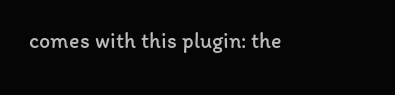comes with this plugin: the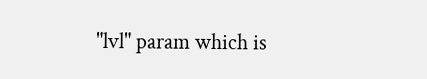"lvl" param which is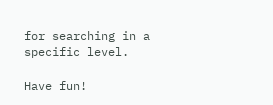for searching in a specific level.

Have fun!